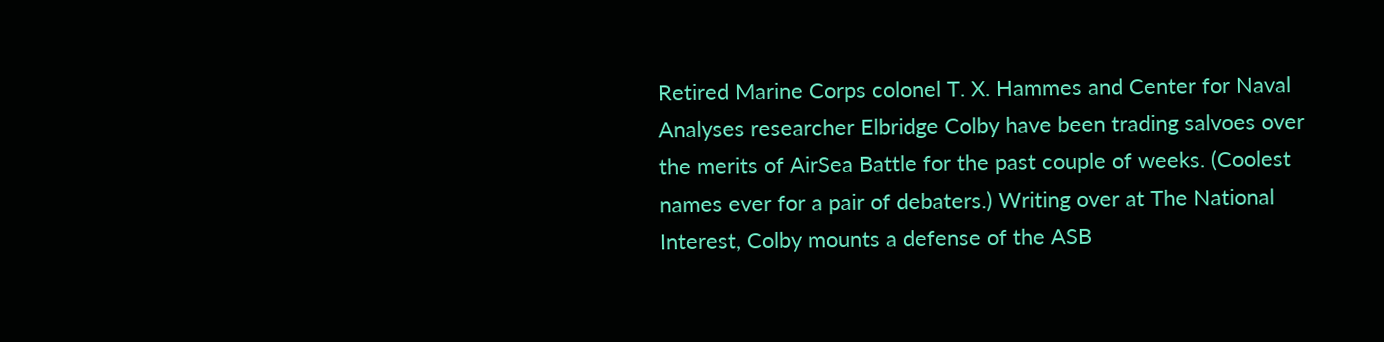Retired Marine Corps colonel T. X. Hammes and Center for Naval Analyses researcher Elbridge Colby have been trading salvoes over the merits of AirSea Battle for the past couple of weeks. (Coolest names ever for a pair of debaters.) Writing over at The National Interest, Colby mounts a defense of the ASB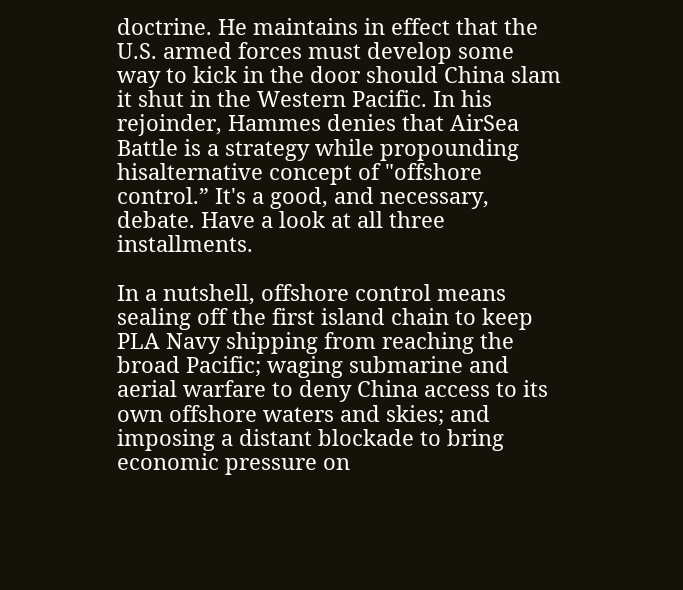doctrine. He maintains in effect that the U.S. armed forces must develop some way to kick in the door should China slam it shut in the Western Pacific. In his rejoinder, Hammes denies that AirSea Battle is a strategy while propounding hisalternative concept of "offshore control.” It's a good, and necessary, debate. Have a look at all three installments.

In a nutshell, offshore control means sealing off the first island chain to keep PLA Navy shipping from reaching the broad Pacific; waging submarine and aerial warfare to deny China access to its own offshore waters and skies; and imposing a distant blockade to bring economic pressure on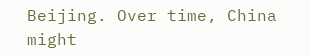Beijing. Over time, China might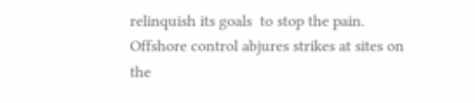relinquish its goals  to stop the pain. Offshore control abjures strikes at sites on the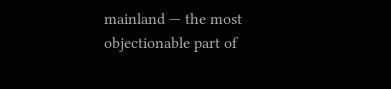mainland — the most objectionable part of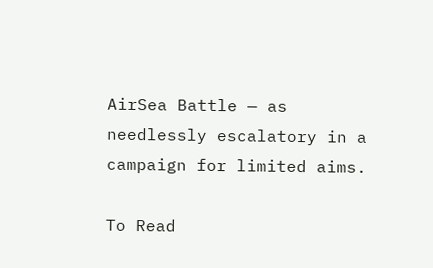AirSea Battle — as needlessly escalatory in a campaign for limited aims.

To Read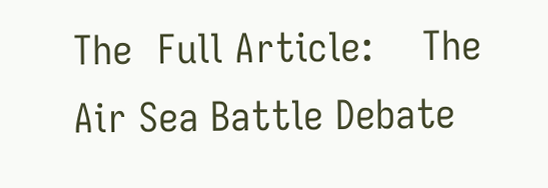The  Full Article:    The Air Sea Battle Debate